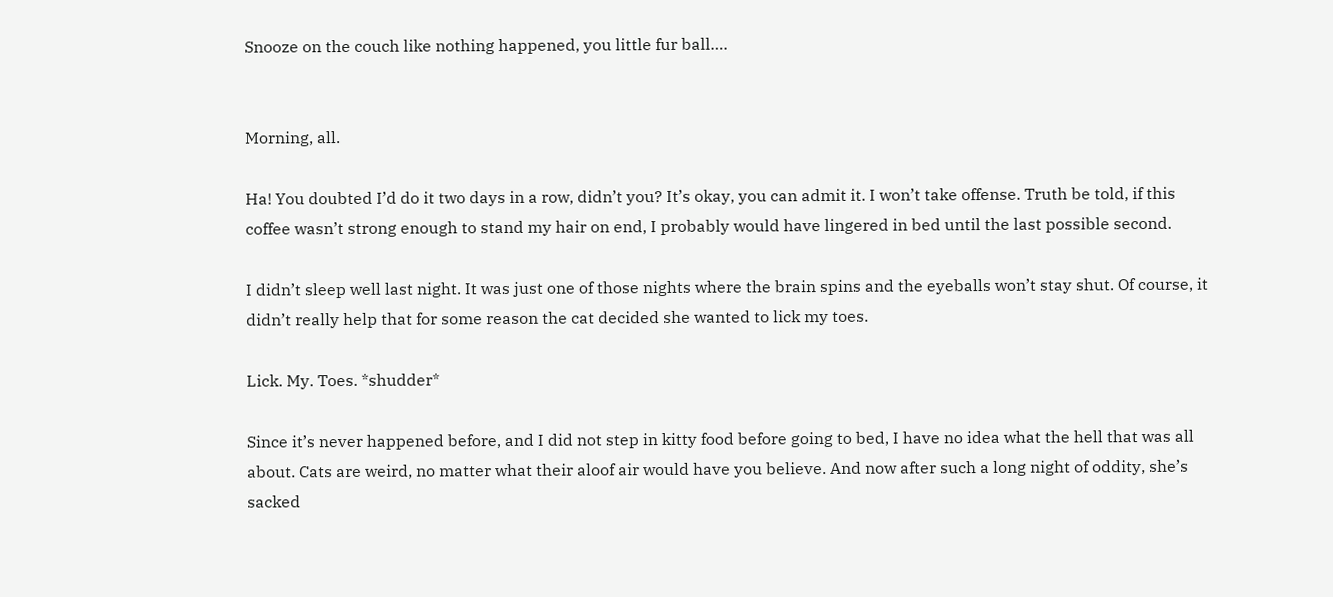Snooze on the couch like nothing happened, you little fur ball….


Morning, all.

Ha! You doubted I’d do it two days in a row, didn’t you? It’s okay, you can admit it. I won’t take offense. Truth be told, if this coffee wasn’t strong enough to stand my hair on end, I probably would have lingered in bed until the last possible second.

I didn’t sleep well last night. It was just one of those nights where the brain spins and the eyeballs won’t stay shut. Of course, it didn’t really help that for some reason the cat decided she wanted to lick my toes.

Lick. My. Toes. *shudder*

Since it’s never happened before, and I did not step in kitty food before going to bed, I have no idea what the hell that was all about. Cats are weird, no matter what their aloof air would have you believe. And now after such a long night of oddity, she’s sacked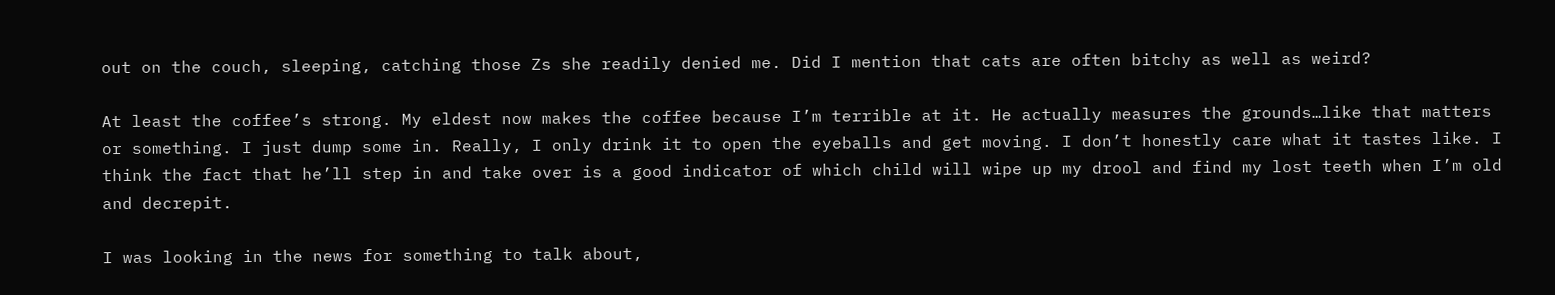out on the couch, sleeping, catching those Zs she readily denied me. Did I mention that cats are often bitchy as well as weird?

At least the coffee’s strong. My eldest now makes the coffee because I’m terrible at it. He actually measures the grounds…like that matters or something. I just dump some in. Really, I only drink it to open the eyeballs and get moving. I don’t honestly care what it tastes like. I think the fact that he’ll step in and take over is a good indicator of which child will wipe up my drool and find my lost teeth when I’m old and decrepit.

I was looking in the news for something to talk about,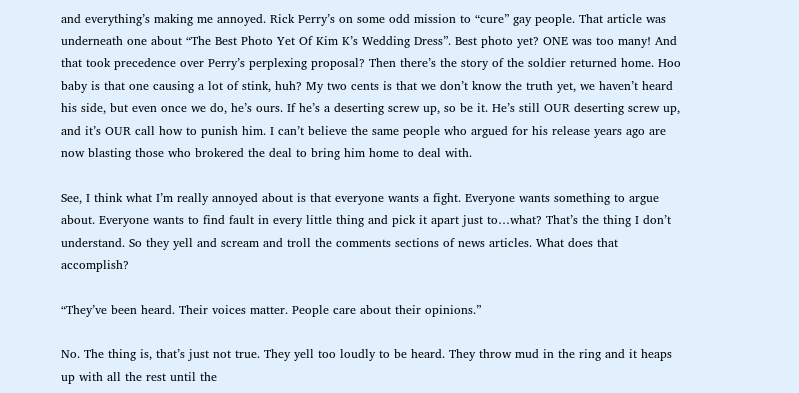and everything’s making me annoyed. Rick Perry’s on some odd mission to “cure” gay people. That article was underneath one about “The Best Photo Yet Of Kim K’s Wedding Dress”. Best photo yet? ONE was too many! And that took precedence over Perry’s perplexing proposal? Then there’s the story of the soldier returned home. Hoo baby is that one causing a lot of stink, huh? My two cents is that we don’t know the truth yet, we haven’t heard his side, but even once we do, he’s ours. If he’s a deserting screw up, so be it. He’s still OUR deserting screw up, and it’s OUR call how to punish him. I can’t believe the same people who argued for his release years ago are now blasting those who brokered the deal to bring him home to deal with.

See, I think what I’m really annoyed about is that everyone wants a fight. Everyone wants something to argue about. Everyone wants to find fault in every little thing and pick it apart just to…what? That’s the thing I don’t understand. So they yell and scream and troll the comments sections of news articles. What does that accomplish?

“They’ve been heard. Their voices matter. People care about their opinions.”

No. The thing is, that’s just not true. They yell too loudly to be heard. They throw mud in the ring and it heaps up with all the rest until the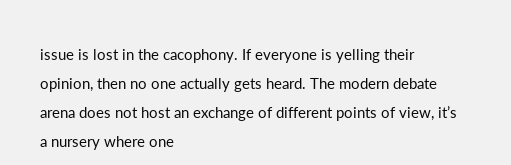issue is lost in the cacophony. If everyone is yelling their opinion, then no one actually gets heard. The modern debate arena does not host an exchange of different points of view, it’s a nursery where one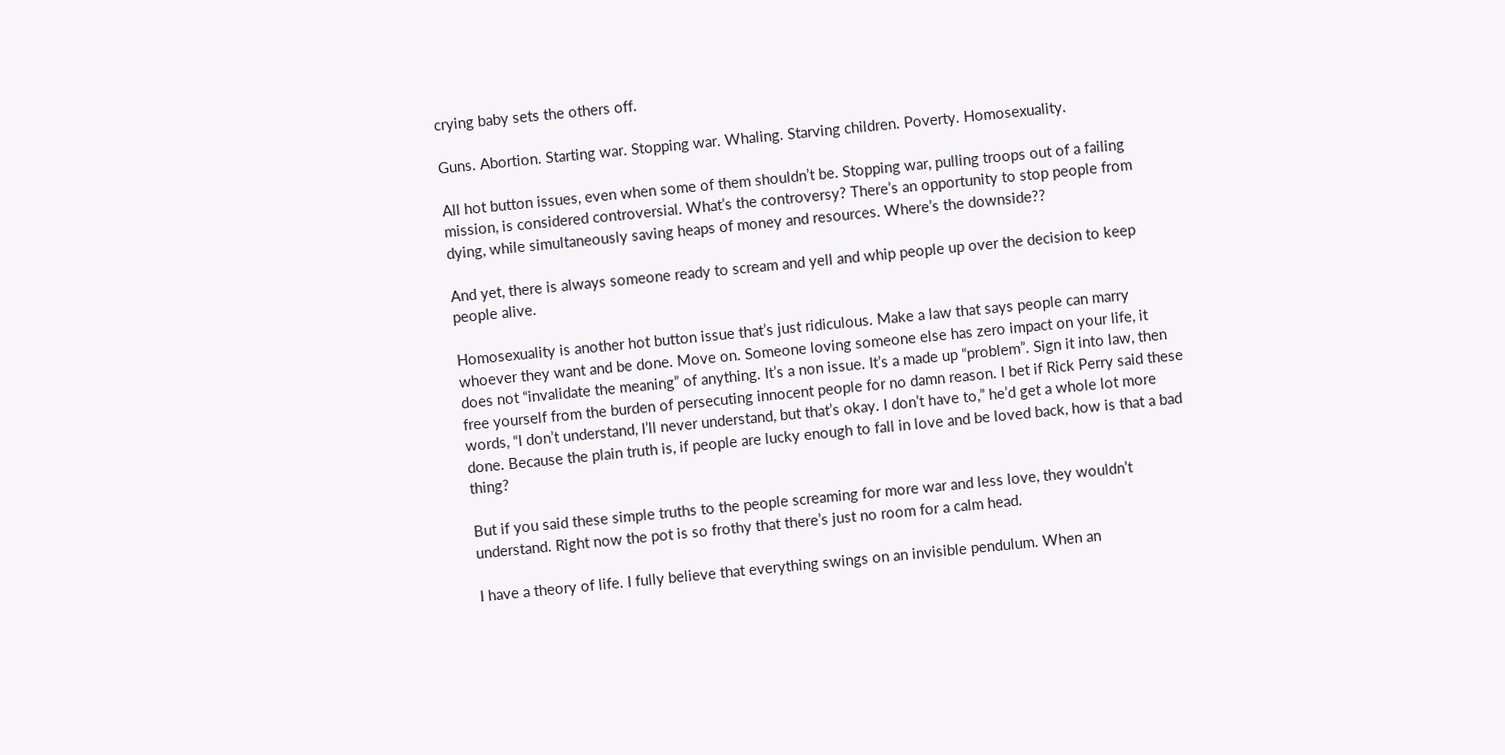crying baby sets the others off.

Guns. Abortion. Starting war. Stopping war. Whaling. Starving children. Poverty. Homosexuality.

All hot button issues, even when some of them shouldn’t be. Stopping war, pulling troops out of a failing mission, is considered controversial. What’s the controversy? There’s an opportunity to stop people from dying, while simultaneously saving heaps of money and resources. Where’s the downside??

And yet, there is always someone ready to scream and yell and whip people up over the decision to keep people alive.

Homosexuality is another hot button issue that’s just ridiculous. Make a law that says people can marry whoever they want and be done. Move on. Someone loving someone else has zero impact on your life, it does not “invalidate the meaning” of anything. It’s a non issue. It’s a made up “problem”. Sign it into law, then free yourself from the burden of persecuting innocent people for no damn reason. I bet if Rick Perry said these words, “I don’t understand, I’ll never understand, but that’s okay. I don’t have to,” he’d get a whole lot more done. Because the plain truth is, if people are lucky enough to fall in love and be loved back, how is that a bad thing?

But if you said these simple truths to the people screaming for more war and less love, they wouldn’t understand. Right now the pot is so frothy that there’s just no room for a calm head.

I have a theory of life. I fully believe that everything swings on an invisible pendulum. When an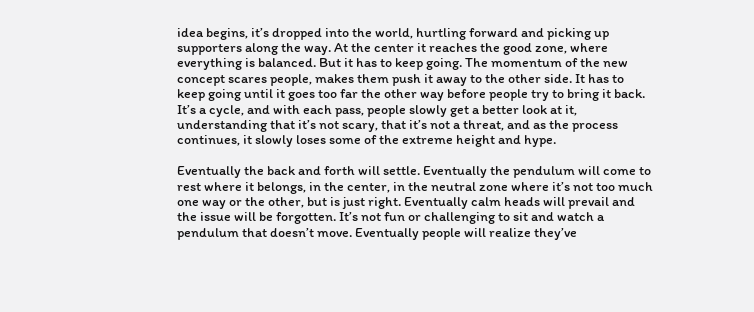idea begins, it’s dropped into the world, hurtling forward and picking up supporters along the way. At the center it reaches the good zone, where everything is balanced. But it has to keep going. The momentum of the new concept scares people, makes them push it away to the other side. It has to keep going until it goes too far the other way before people try to bring it back. It’s a cycle, and with each pass, people slowly get a better look at it, understanding that it’s not scary, that it’s not a threat, and as the process continues, it slowly loses some of the extreme height and hype.

Eventually the back and forth will settle. Eventually the pendulum will come to rest where it belongs, in the center, in the neutral zone where it’s not too much one way or the other, but is just right. Eventually calm heads will prevail and the issue will be forgotten. It’s not fun or challenging to sit and watch a pendulum that doesn’t move. Eventually people will realize they’ve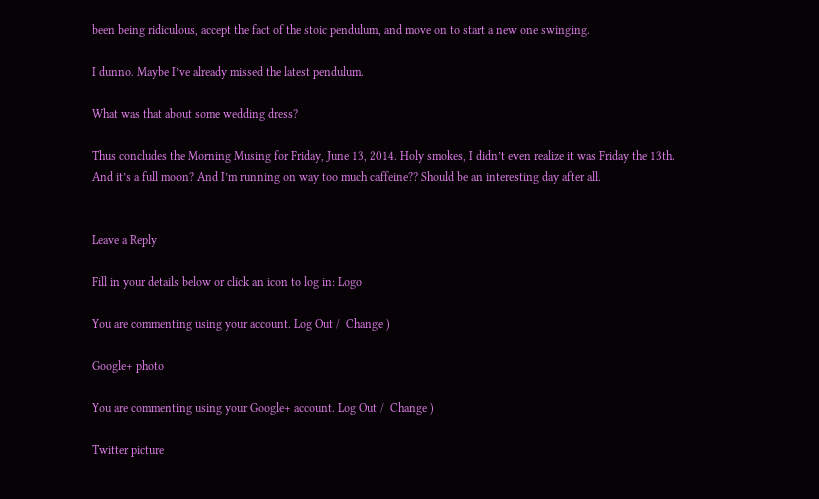been being ridiculous, accept the fact of the stoic pendulum, and move on to start a new one swinging.

I dunno. Maybe I’ve already missed the latest pendulum.

What was that about some wedding dress?

Thus concludes the Morning Musing for Friday, June 13, 2014. Holy smokes, I didn’t even realize it was Friday the 13th. And it’s a full moon? And I’m running on way too much caffeine?? Should be an interesting day after all.


Leave a Reply

Fill in your details below or click an icon to log in: Logo

You are commenting using your account. Log Out /  Change )

Google+ photo

You are commenting using your Google+ account. Log Out /  Change )

Twitter picture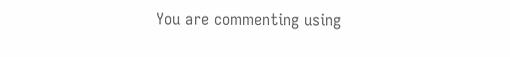You are commenting using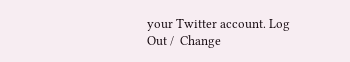your Twitter account. Log Out /  Change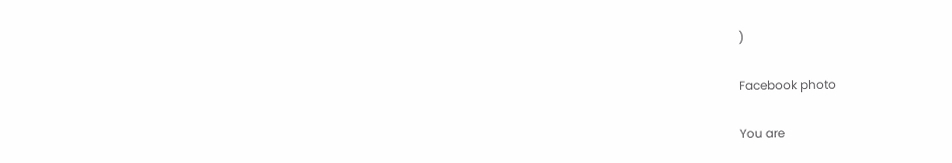)

Facebook photo

You are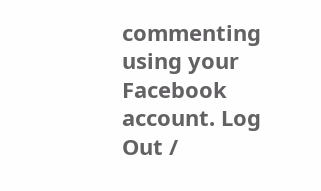commenting using your Facebook account. Log Out /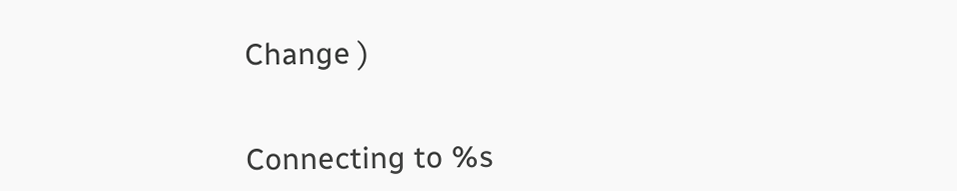Change )


Connecting to %s